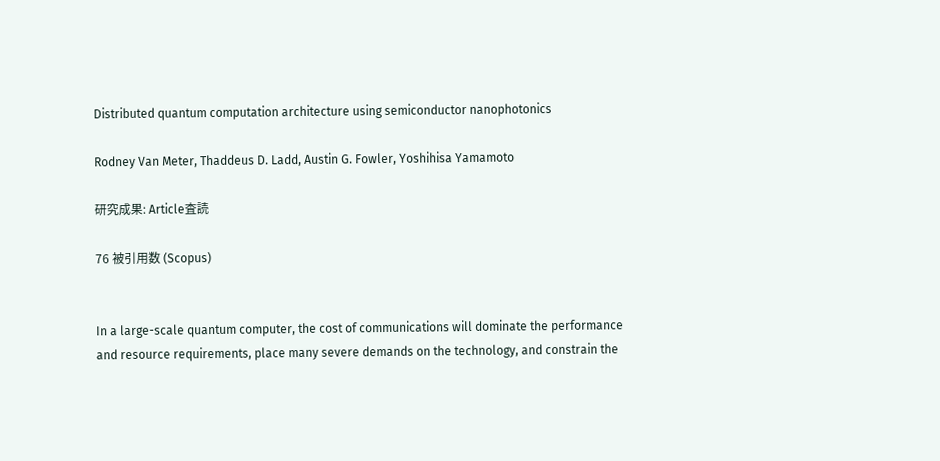Distributed quantum computation architecture using semiconductor nanophotonics

Rodney Van Meter, Thaddeus D. Ladd, Austin G. Fowler, Yoshihisa Yamamoto

研究成果: Article査読

76 被引用数 (Scopus)


In a large-scale quantum computer, the cost of communications will dominate the performance and resource requirements, place many severe demands on the technology, and constrain the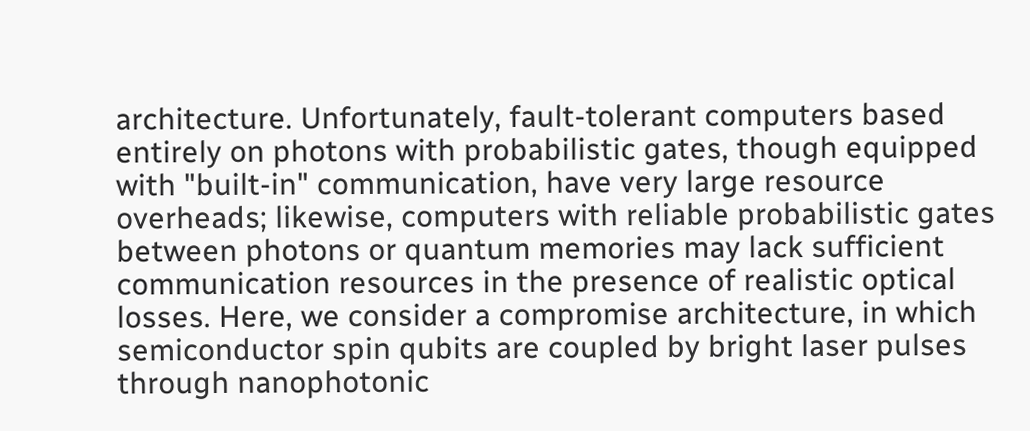architecture. Unfortunately, fault-tolerant computers based entirely on photons with probabilistic gates, though equipped with "built-in" communication, have very large resource overheads; likewise, computers with reliable probabilistic gates between photons or quantum memories may lack sufficient communication resources in the presence of realistic optical losses. Here, we consider a compromise architecture, in which semiconductor spin qubits are coupled by bright laser pulses through nanophotonic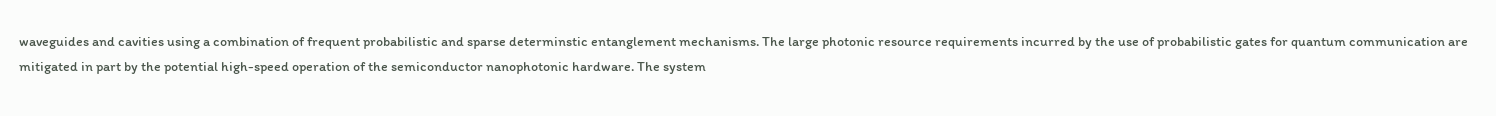waveguides and cavities using a combination of frequent probabilistic and sparse determinstic entanglement mechanisms. The large photonic resource requirements incurred by the use of probabilistic gates for quantum communication are mitigated in part by the potential high-speed operation of the semiconductor nanophotonic hardware. The system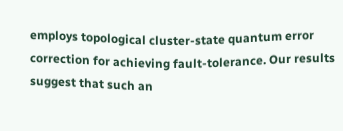employs topological cluster-state quantum error correction for achieving fault-tolerance. Our results suggest that such an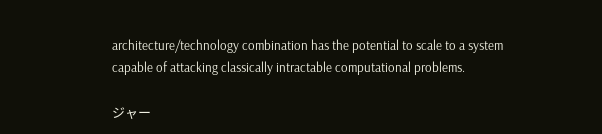architecture/technology combination has the potential to scale to a system capable of attacking classically intractable computational problems.

ジャー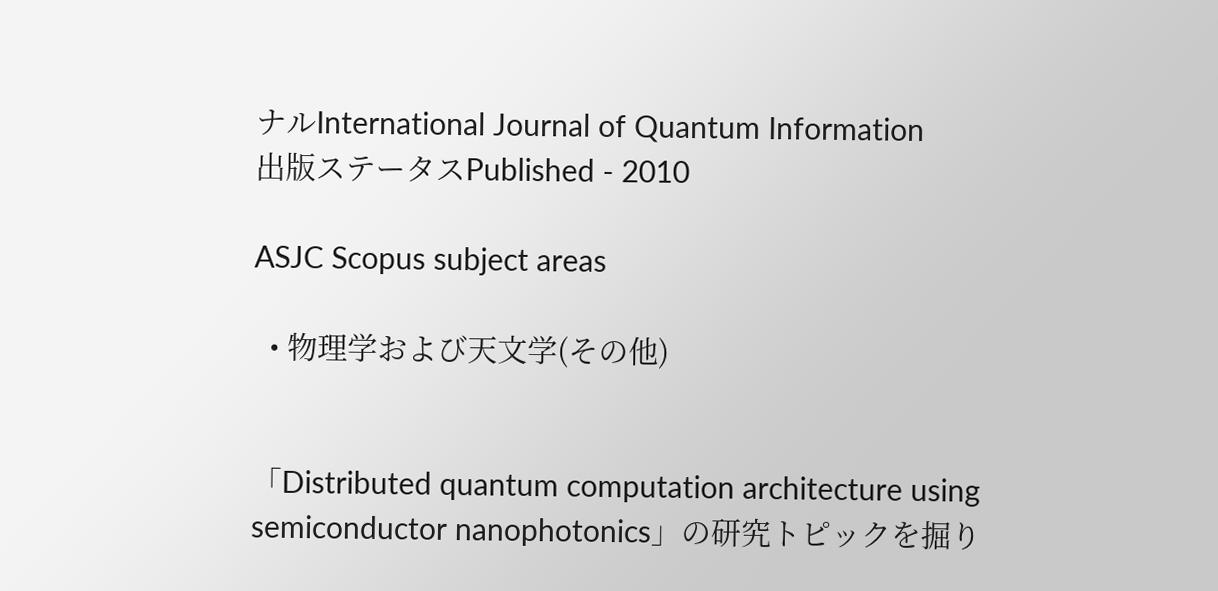ナルInternational Journal of Quantum Information
出版ステータスPublished - 2010

ASJC Scopus subject areas

  • 物理学および天文学(その他)


「Distributed quantum computation architecture using semiconductor nanophotonics」の研究トピックを掘り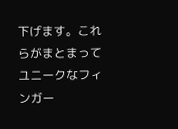下げます。これらがまとまってユニークなフィンガー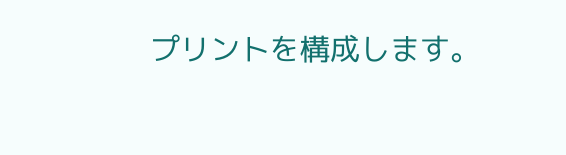プリントを構成します。